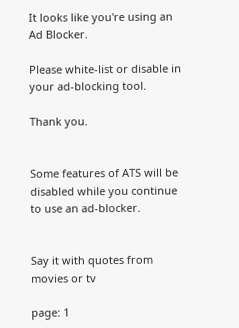It looks like you're using an Ad Blocker.

Please white-list or disable in your ad-blocking tool.

Thank you.


Some features of ATS will be disabled while you continue to use an ad-blocker.


Say it with quotes from movies or tv

page: 1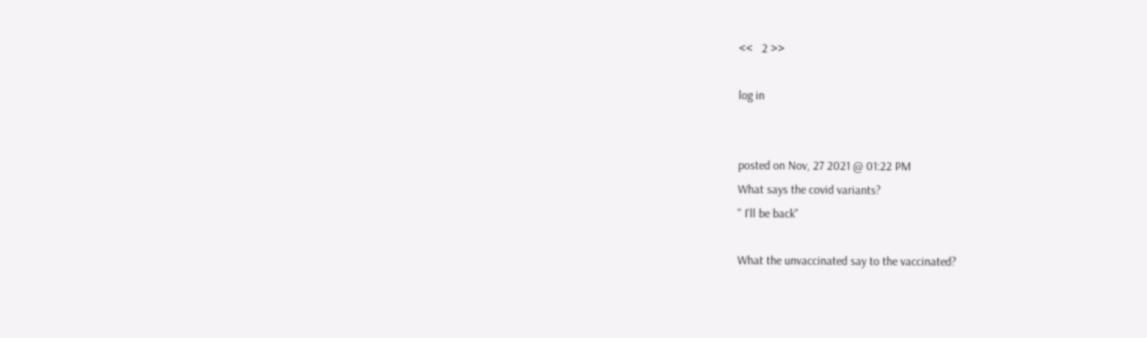<<   2 >>

log in


posted on Nov, 27 2021 @ 01:22 PM
What says the covid variants?
" I'll be back"

What the unvaccinated say to the vaccinated?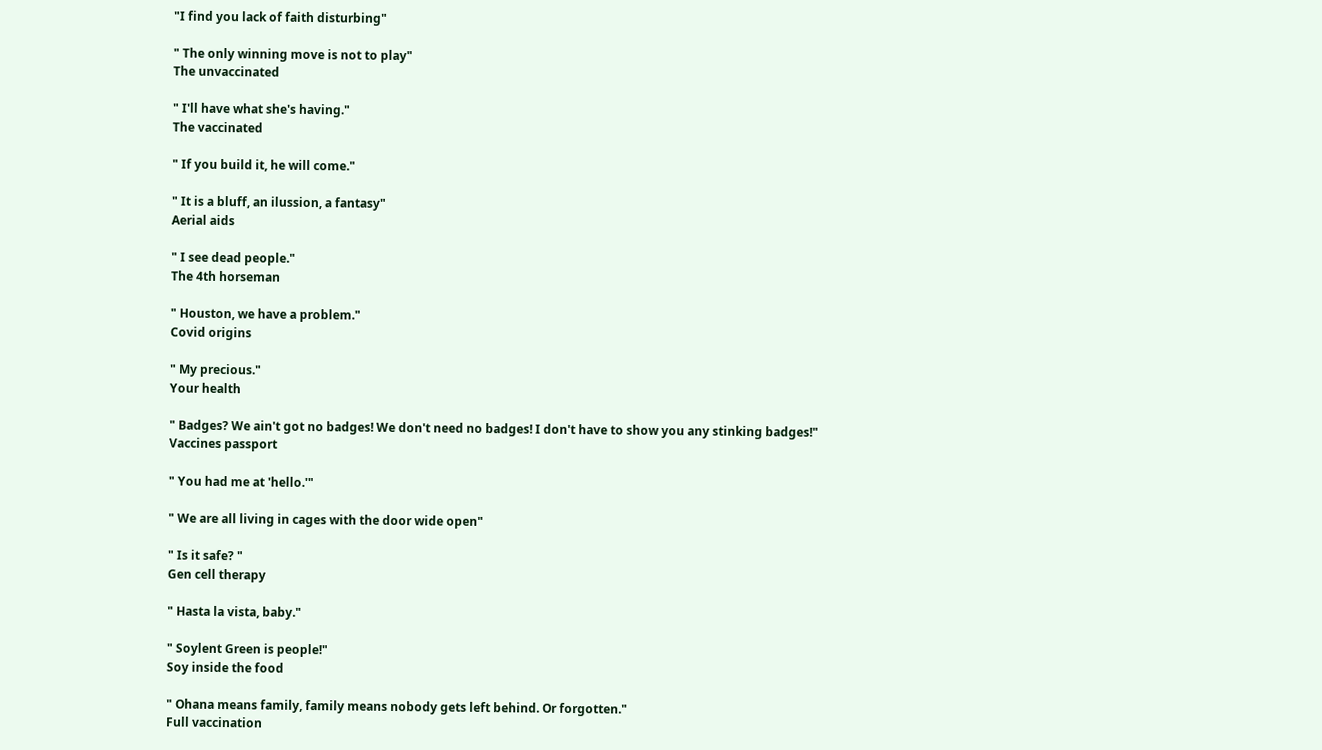"I find you lack of faith disturbing"

" The only winning move is not to play"
The unvaccinated

" I'll have what she's having."
The vaccinated

" If you build it, he will come."

" It is a bluff, an ilussion, a fantasy"
Aerial aids

" I see dead people."
The 4th horseman

" Houston, we have a problem."
Covid origins

" My precious."
Your health

" Badges? We ain't got no badges! We don't need no badges! I don't have to show you any stinking badges!"
Vaccines passport

" You had me at 'hello.'"

" We are all living in cages with the door wide open"

" Is it safe? "
Gen cell therapy

" Hasta la vista, baby."

" Soylent Green is people!"
Soy inside the food

" Ohana means family, family means nobody gets left behind. Or forgotten."
Full vaccination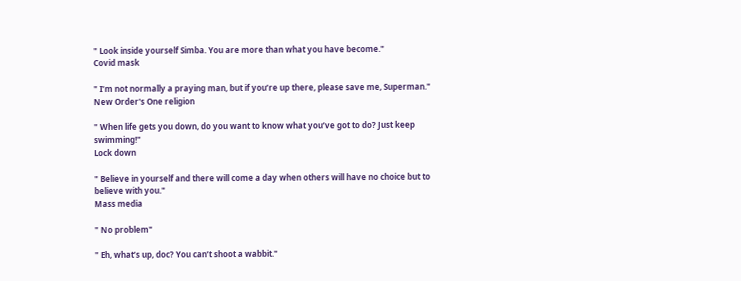" Look inside yourself Simba. You are more than what you have become."
Covid mask

" I’m not normally a praying man, but if you’re up there, please save me, Superman."
New Order's One religion

" When life gets you down, do you want to know what you’ve got to do? Just keep swimming!"
Lock down

" Believe in yourself and there will come a day when others will have no choice but to believe with you."
Mass media

" No problem"

" Eh, what’s up, doc? You can’t shoot a wabbit."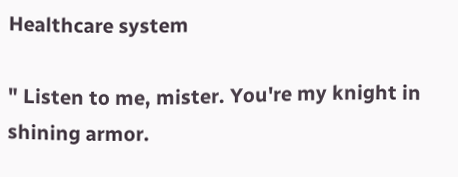Healthcare system

" Listen to me, mister. You're my knight in shining armor.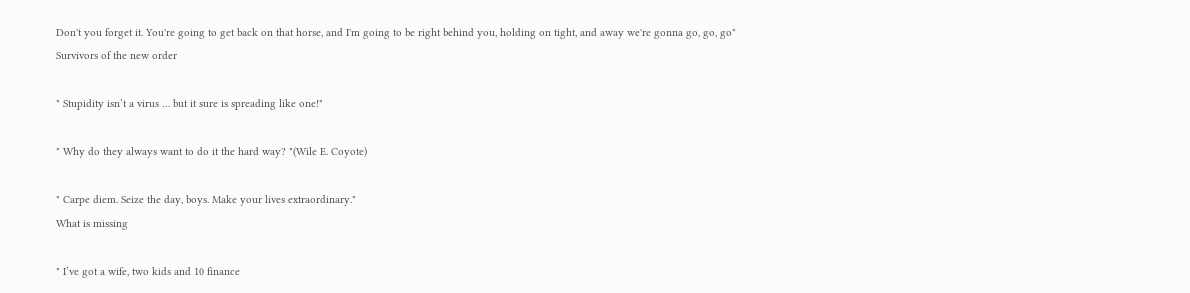Don't you forget it. You're going to get back on that horse, and I'm going to be right behind you, holding on tight, and away we're gonna go, go, go"
Survivors of the new order

" Stupidity isn’t a virus … but it sure is spreading like one!"

" Why do they always want to do it the hard way? "(Wile E. Coyote)

" Carpe diem. Seize the day, boys. Make your lives extraordinary."
What is missing

" I’ve got a wife, two kids and 10 finance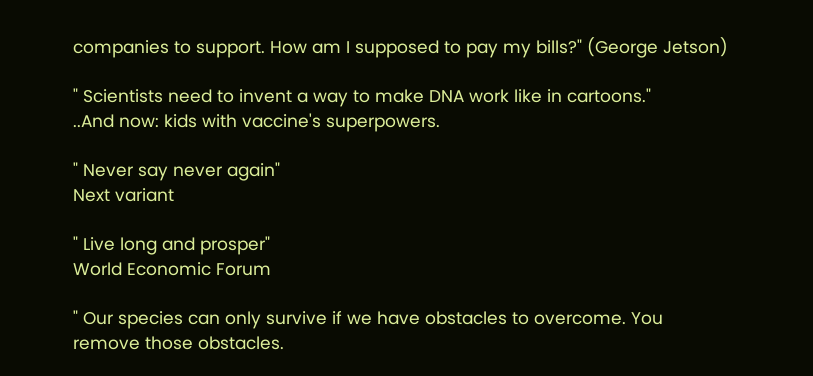companies to support. How am I supposed to pay my bills?" (George Jetson)

" Scientists need to invent a way to make DNA work like in cartoons."
..And now: kids with vaccine's superpowers.

" Never say never again"
Next variant

" Live long and prosper"
World Economic Forum

" Our species can only survive if we have obstacles to overcome. You remove those obstacles.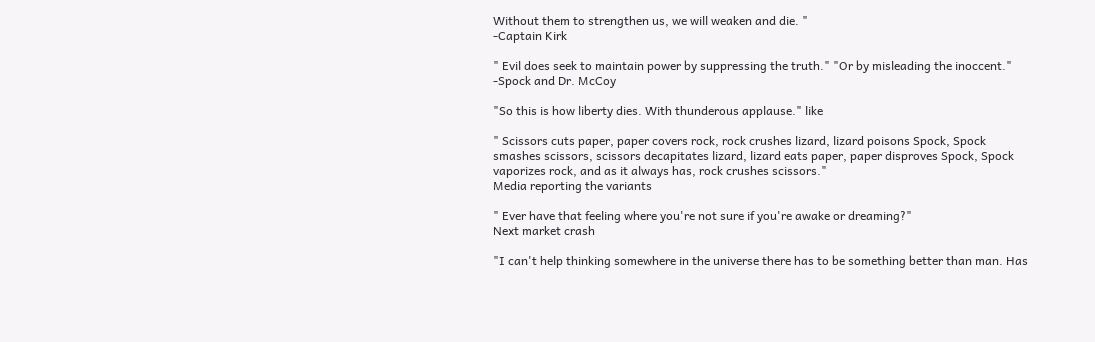Without them to strengthen us, we will weaken and die. "
-Captain Kirk

" Evil does seek to maintain power by suppressing the truth." "Or by misleading the inoccent."
-Spock and Dr. McCoy

"So this is how liberty dies. With thunderous applause." like

" Scissors cuts paper, paper covers rock, rock crushes lizard, lizard poisons Spock, Spock smashes scissors, scissors decapitates lizard, lizard eats paper, paper disproves Spock, Spock vaporizes rock, and as it always has, rock crushes scissors."
Media reporting the variants

" Ever have that feeling where you're not sure if you're awake or dreaming?"
Next market crash

"I can't help thinking somewhere in the universe there has to be something better than man. Has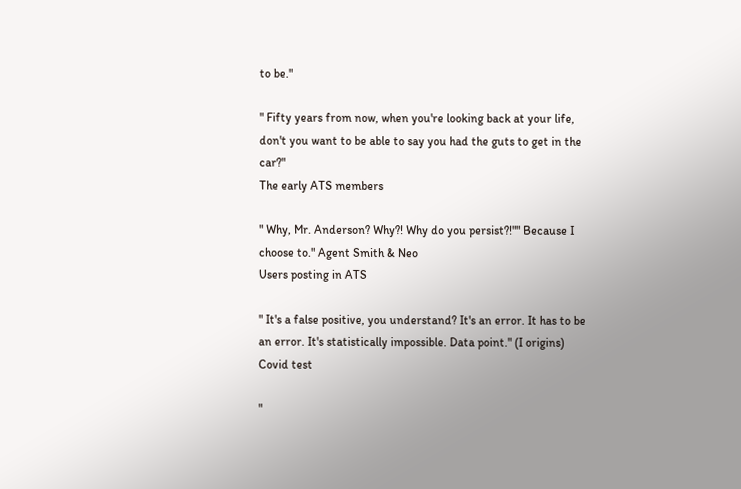to be."

" Fifty years from now, when you're looking back at your life, don't you want to be able to say you had the guts to get in the car?"
The early ATS members

" Why, Mr. Anderson? Why?! Why do you persist?!"" Because I choose to." Agent Smith & Neo
Users posting in ATS

" It's a false positive, you understand? It's an error. It has to be an error. It's statistically impossible. Data point." (I origins)
Covid test

"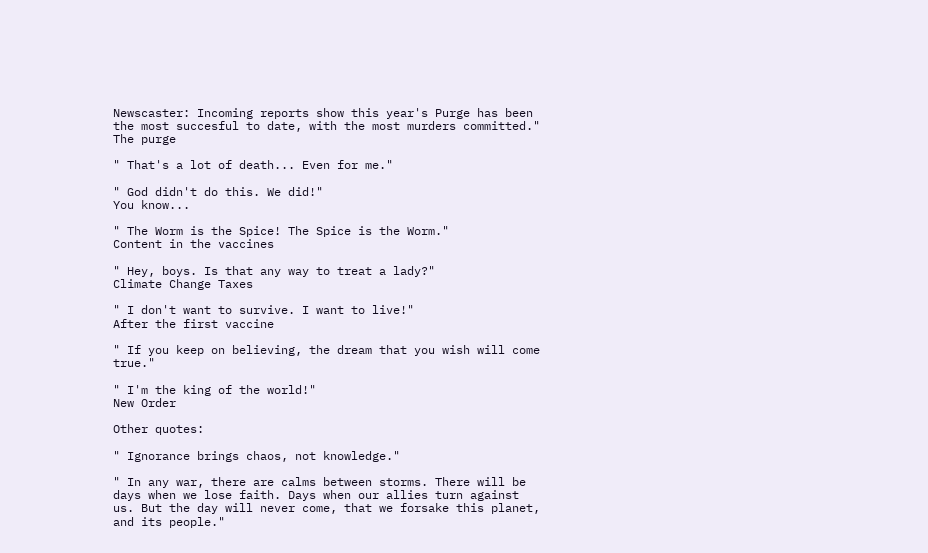Newscaster: Incoming reports show this year's Purge has been the most succesful to date, with the most murders committed."
The purge

" That's a lot of death... Even for me."

" God didn't do this. We did!"
You know...

" The Worm is the Spice! The Spice is the Worm."
Content in the vaccines

" Hey, boys. Is that any way to treat a lady?"
Climate Change Taxes

" I don't want to survive. I want to live!"
After the first vaccine

" If you keep on believing, the dream that you wish will come true."

" I'm the king of the world!"
New Order

Other quotes:

" Ignorance brings chaos, not knowledge."

" In any war, there are calms between storms. There will be days when we lose faith. Days when our allies turn against us. But the day will never come, that we forsake this planet, and its people."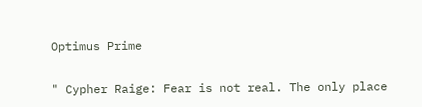Optimus Prime

" Cypher Raige: Fear is not real. The only place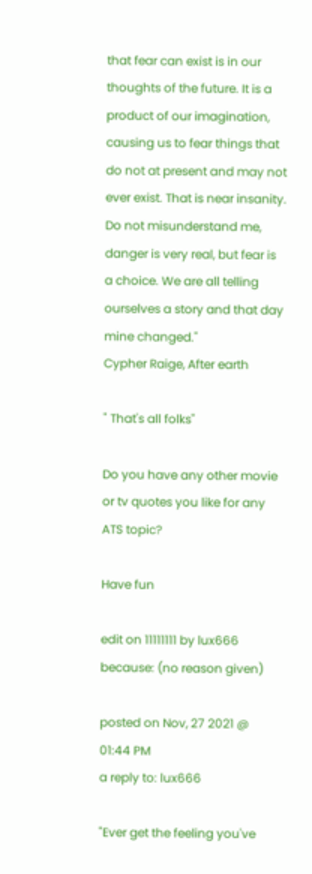that fear can exist is in our thoughts of the future. It is a product of our imagination, causing us to fear things that do not at present and may not ever exist. That is near insanity. Do not misunderstand me, danger is very real, but fear is a choice. We are all telling ourselves a story and that day mine changed."
Cypher Raige, After earth

" That's all folks"

Do you have any other movie or tv quotes you like for any ATS topic?

Have fun

edit on 11111111 by lux666 because: (no reason given)

posted on Nov, 27 2021 @ 01:44 PM
a reply to: lux666

"Ever get the feeling you've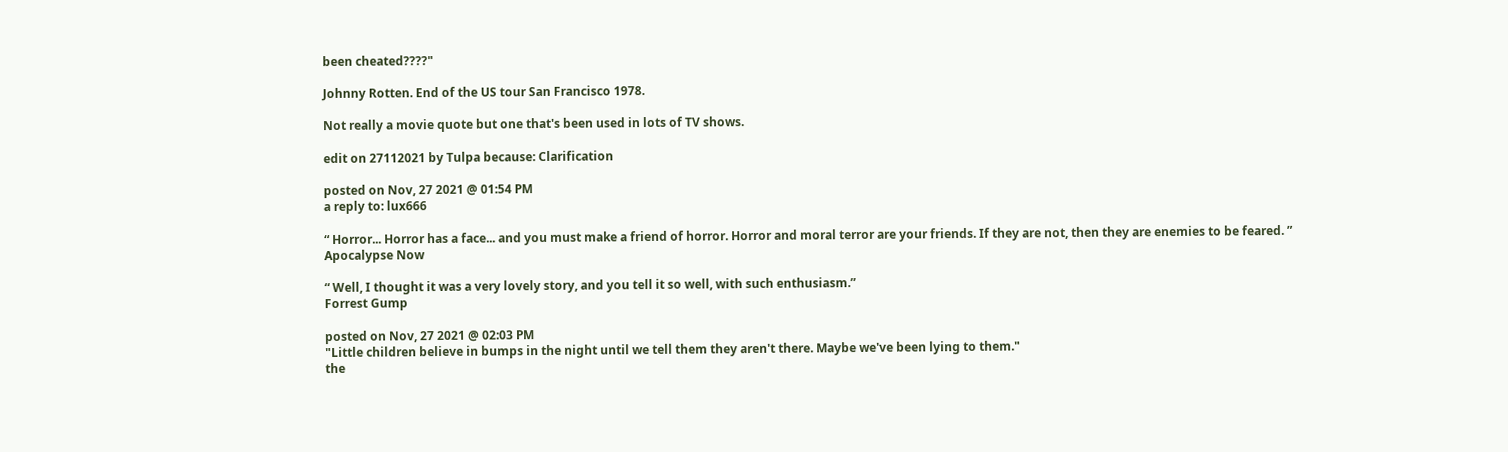been cheated????"

Johnny Rotten. End of the US tour San Francisco 1978.

Not really a movie quote but one that's been used in lots of TV shows.

edit on 27112021 by Tulpa because: Clarification

posted on Nov, 27 2021 @ 01:54 PM
a reply to: lux666

“ Horror... Horror has a face... and you must make a friend of horror. Horror and moral terror are your friends. If they are not, then they are enemies to be feared. ”
Apocalypse Now

“ Well, I thought it was a very lovely story, and you tell it so well, with such enthusiasm.”
Forrest Gump

posted on Nov, 27 2021 @ 02:03 PM
"Little children believe in bumps in the night until we tell them they aren't there. Maybe we've been lying to them."
the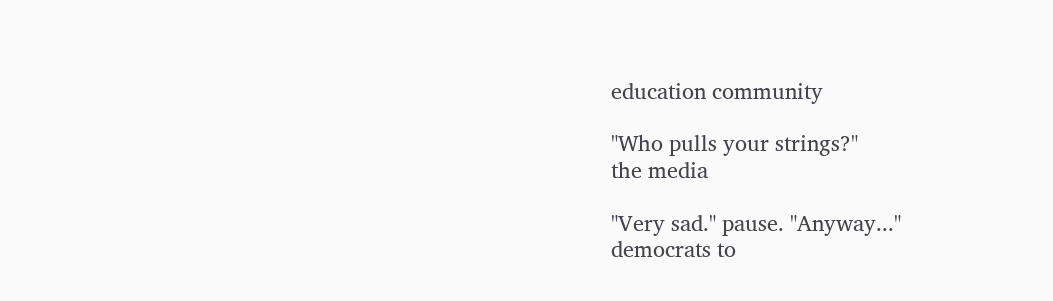education community

"Who pulls your strings?"
the media

"Very sad." pause. "Anyway..."
democrats to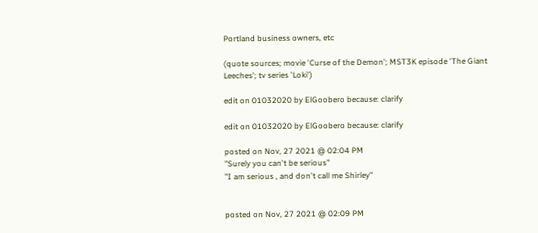Portland business owners, etc

(quote sources; movie 'Curse of the Demon'; MST3K episode 'The Giant Leeches'; tv series 'Loki')

edit on 01032020 by ElGoobero because: clarify

edit on 01032020 by ElGoobero because: clarify

posted on Nov, 27 2021 @ 02:04 PM
"Surely you can't be serious"
"I am serious , and don't call me Shirley"


posted on Nov, 27 2021 @ 02:09 PM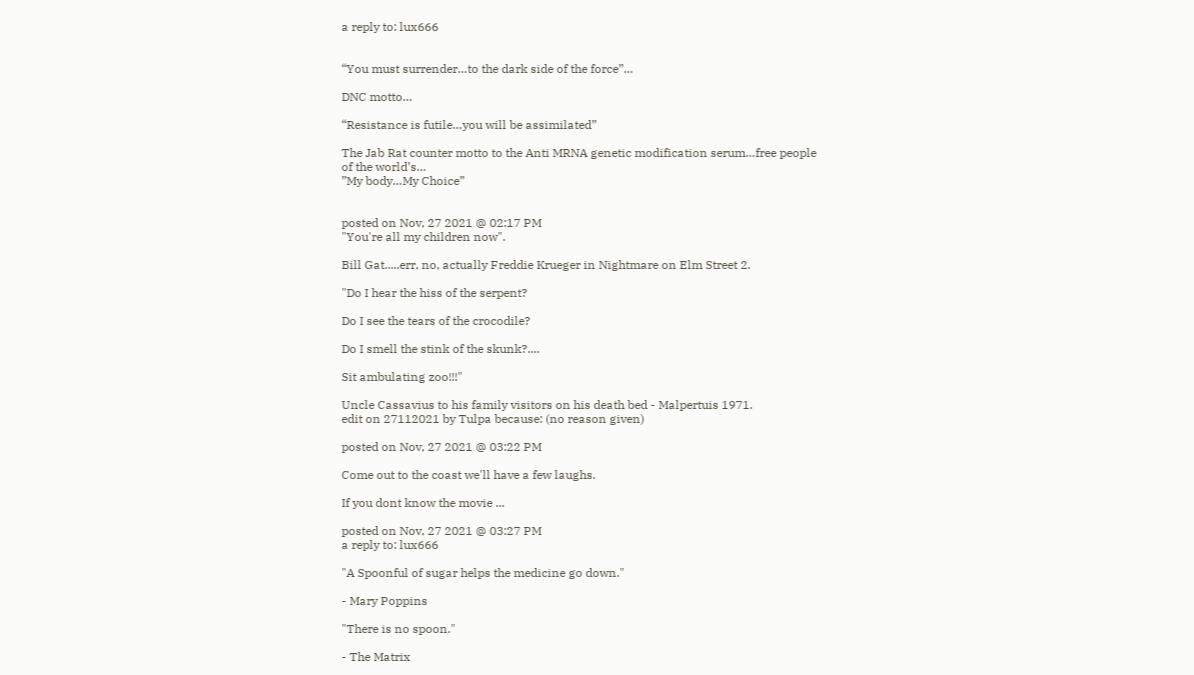a reply to: lux666


“You must surrender…to the dark side of the force”…

DNC motto…

“Resistance is futile…you will be assimilated”

The Jab Rat counter motto to the Anti MRNA genetic modification serum…free people of the world’s…
”My body…My Choice”


posted on Nov, 27 2021 @ 02:17 PM
"You're all my children now".

Bill Gat.....err, no, actually Freddie Krueger in Nightmare on Elm Street 2.

"Do I hear the hiss of the serpent?

Do I see the tears of the crocodile?

Do I smell the stink of the skunk?....

Sit ambulating zoo!!!"

Uncle Cassavius to his family visitors on his death bed - Malpertuis 1971.
edit on 27112021 by Tulpa because: (no reason given)

posted on Nov, 27 2021 @ 03:22 PM

Come out to the coast we'll have a few laughs.

If you dont know the movie ...

posted on Nov, 27 2021 @ 03:27 PM
a reply to: lux666

"A Spoonful of sugar helps the medicine go down."

- Mary Poppins

"There is no spoon."

- The Matrix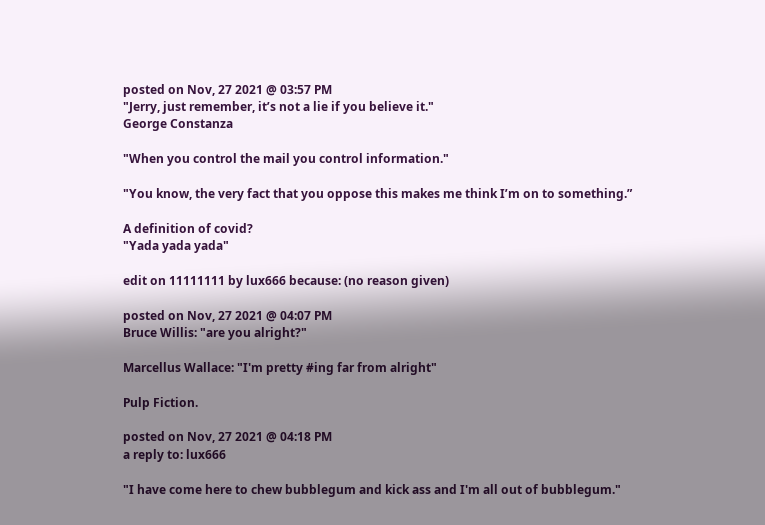posted on Nov, 27 2021 @ 03:57 PM
"Jerry, just remember, it’s not a lie if you believe it."
George Constanza

"When you control the mail you control information."

"You know, the very fact that you oppose this makes me think I’m on to something.”

A definition of covid?
"Yada yada yada"

edit on 11111111 by lux666 because: (no reason given)

posted on Nov, 27 2021 @ 04:07 PM
Bruce Willis: "are you alright?"

Marcellus Wallace: "I'm pretty #ing far from alright"

Pulp Fiction.

posted on Nov, 27 2021 @ 04:18 PM
a reply to: lux666

"I have come here to chew bubblegum and kick ass and I'm all out of bubblegum."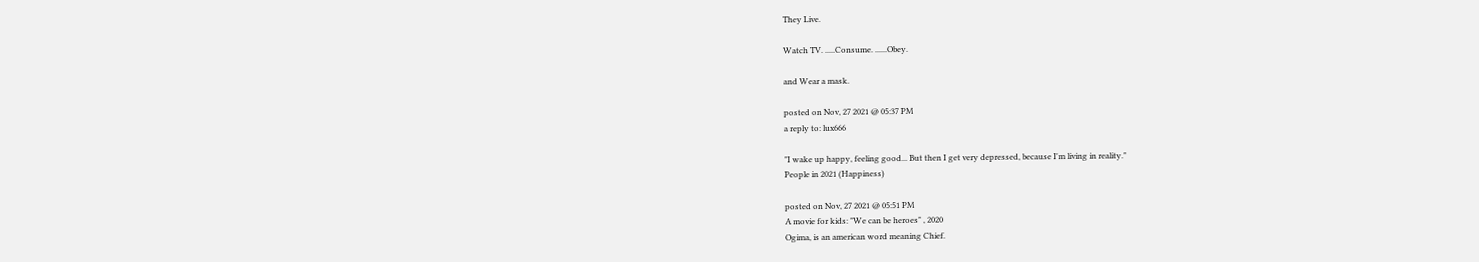They Live.

Watch TV. .....Consume. ......Obey.

and Wear a mask.

posted on Nov, 27 2021 @ 05:37 PM
a reply to: lux666

"I wake up happy, feeling good... But then I get very depressed, because I'm living in reality."
People in 2021 (Happiness)

posted on Nov, 27 2021 @ 05:51 PM
A movie for kids: "We can be heroes" , 2020
Ogima, is an american word meaning Chief.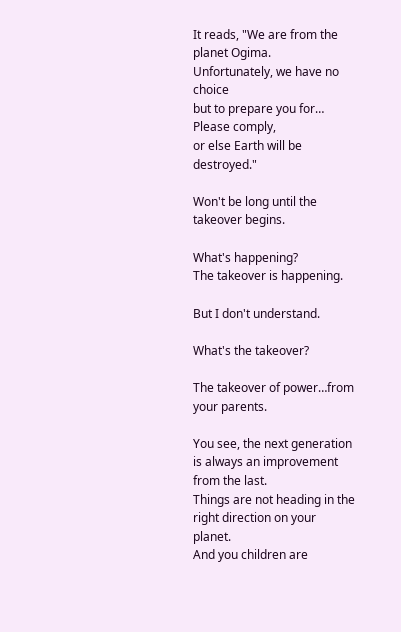It reads, "We are from the planet Ogima.
Unfortunately, we have no choice
but to prepare you for…
Please comply,
or else Earth will be destroyed."

Won't be long until the takeover begins.

What's happening?
The takeover is happening.

But I don't understand.

What's the takeover?

The takeover of power…from your parents.

You see, the next generation is always an improvement from the last.
Things are not heading in the right direction on your planet.
And you children are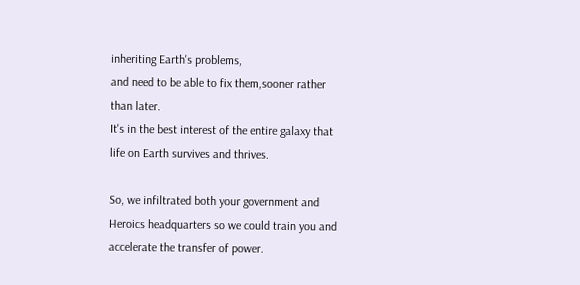inheriting Earth's problems,
and need to be able to fix them,sooner rather than later.
It's in the best interest of the entire galaxy that life on Earth survives and thrives.

So, we infiltrated both your government and Heroics headquarters so we could train you and accelerate the transfer of power.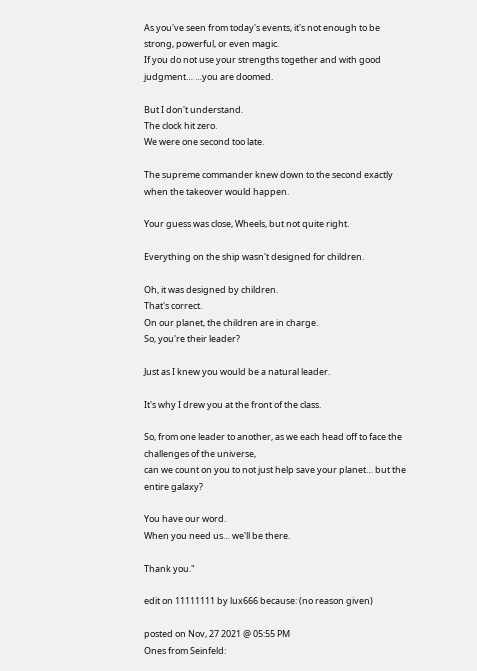As you've seen from today's events, it's not enough to be strong, powerful, or even magic.
If you do not use your strengths together and with good judgment… …you are doomed.

But I don't understand.
The clock hit zero.
We were one second too late.

The supreme commander knew down to the second exactly when the takeover would happen.

Your guess was close, Wheels, but not quite right.

Everything on the ship wasn't designed for children.

Oh, it was designed by children.
That's correct.
On our planet, the children are in charge.
So, you're their leader?

Just as I knew you would be a natural leader.

It's why I drew you at the front of the class.

So, from one leader to another, as we each head off to face the challenges of the universe,
can we count on you to not just help save your planet… but the entire galaxy?

You have our word.
When you need us… we'll be there.

Thank you."

edit on 11111111 by lux666 because: (no reason given)

posted on Nov, 27 2021 @ 05:55 PM
Ones from Seinfeld: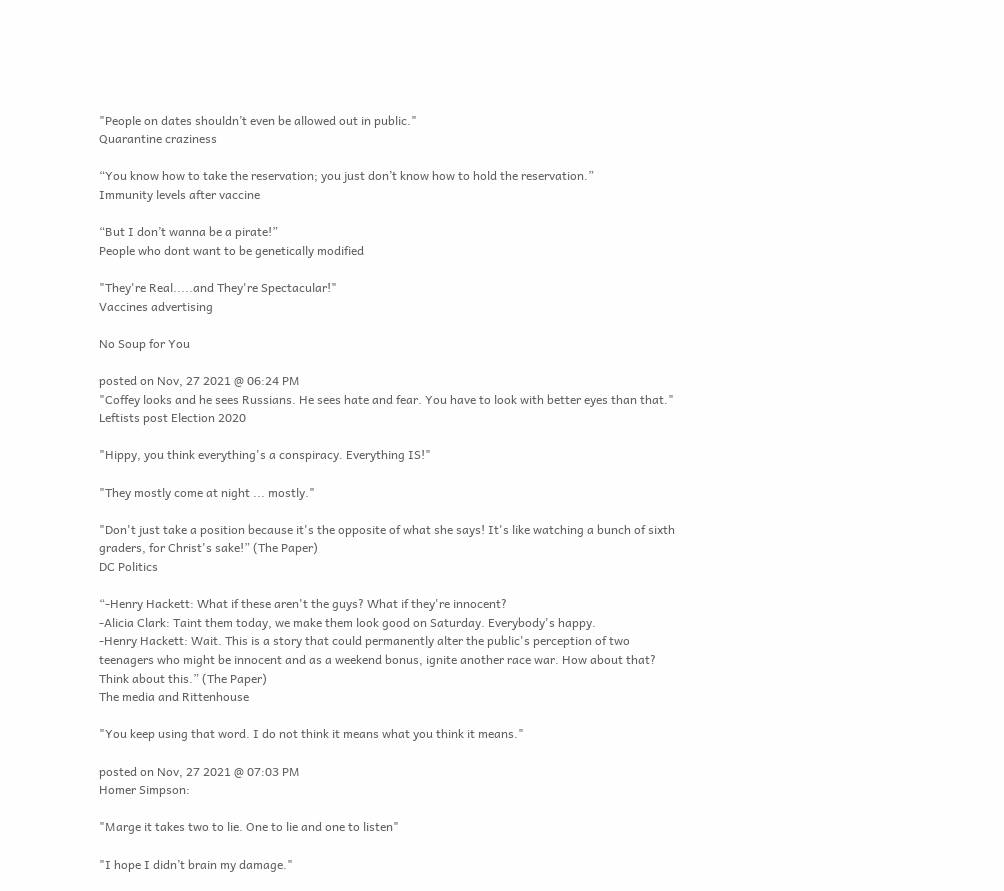"People on dates shouldn’t even be allowed out in public."
Quarantine craziness

“You know how to take the reservation; you just don’t know how to hold the reservation.”
Immunity levels after vaccine

“But I don’t wanna be a pirate!”
People who dont want to be genetically modified

"They're Real.....and They're Spectacular!"
Vaccines advertising

No Soup for You

posted on Nov, 27 2021 @ 06:24 PM
"Coffey looks and he sees Russians. He sees hate and fear. You have to look with better eyes than that."
Leftists post Election 2020

"Hippy, you think everything's a conspiracy. Everything IS!"

"They mostly come at night ... mostly."

"Don't just take a position because it's the opposite of what she says! It's like watching a bunch of sixth graders, for Christ's sake!” (The Paper)
DC Politics

“-Henry Hackett: What if these aren't the guys? What if they're innocent?
-Alicia Clark: Taint them today, we make them look good on Saturday. Everybody's happy.
-Henry Hackett: Wait. This is a story that could permanently alter the public's perception of two teenagers who might be innocent and as a weekend bonus, ignite another race war. How about that? Think about this.” (The Paper)
The media and Rittenhouse

"You keep using that word. I do not think it means what you think it means."

posted on Nov, 27 2021 @ 07:03 PM
Homer Simpson:

"Marge it takes two to lie. One to lie and one to listen"

"I hope I didn’t brain my damage."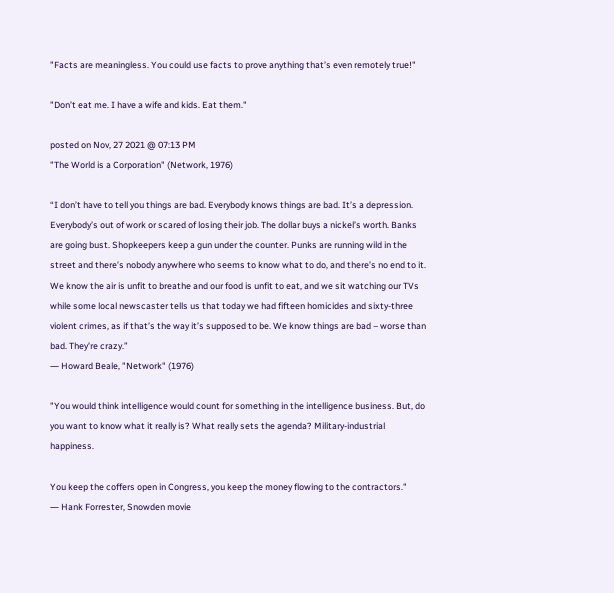"Facts are meaningless. You could use facts to prove anything that’s even remotely true!"

"Don’t eat me. I have a wife and kids. Eat them."

posted on Nov, 27 2021 @ 07:13 PM
"The World is a Corporation" (Network, 1976)

“I don’t have to tell you things are bad. Everybody knows things are bad. It’s a depression. Everybody’s out of work or scared of losing their job. The dollar buys a nickel’s worth. Banks are going bust. Shopkeepers keep a gun under the counter. Punks are running wild in the street and there’s nobody anywhere who seems to know what to do, and there’s no end to it. We know the air is unfit to breathe and our food is unfit to eat, and we sit watching our TVs while some local newscaster tells us that today we had fifteen homicides and sixty-three violent crimes, as if that’s the way it’s supposed to be. We know things are bad – worse than bad. They’re crazy.”
― Howard Beale, "Network" (1976)

"You would think intelligence would count for something in the intelligence business. But, do you want to know what it really is? What really sets the agenda? Military-industrial happiness.

You keep the coffers open in Congress, you keep the money flowing to the contractors."
― Hank Forrester, Snowden movie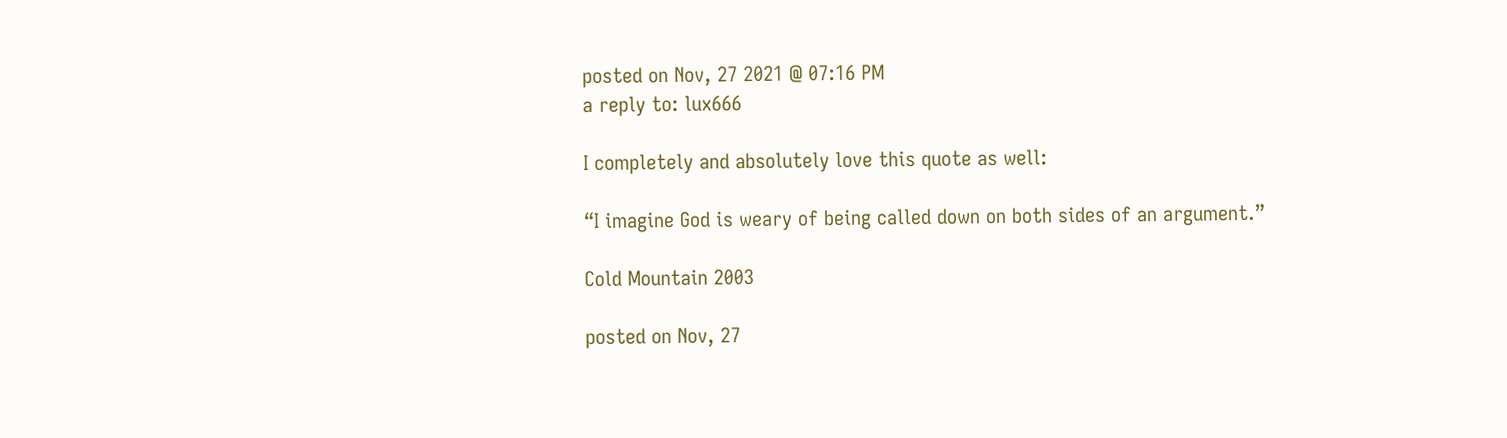posted on Nov, 27 2021 @ 07:16 PM
a reply to: lux666

I completely and absolutely love this quote as well:

“I imagine God is weary of being called down on both sides of an argument.”

Cold Mountain 2003

posted on Nov, 27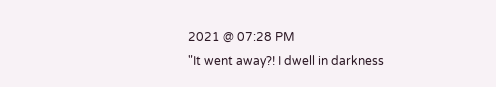2021 @ 07:28 PM
"It went away?! I dwell in darkness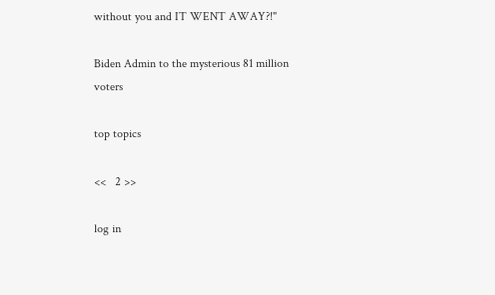without you and IT WENT AWAY?!"

Biden Admin to the mysterious 81 million voters

top topics

<<   2 >>

log in